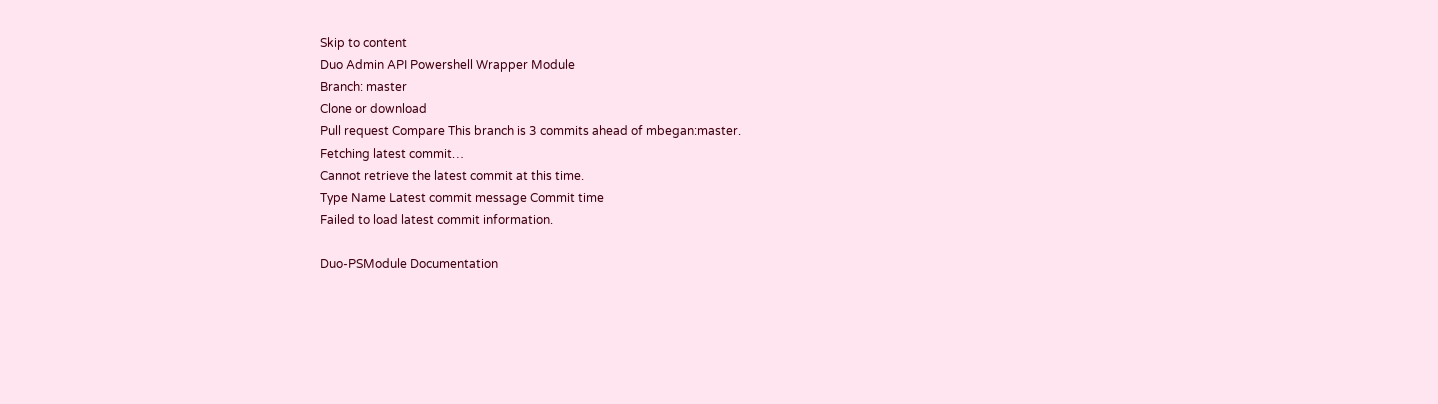Skip to content
Duo Admin API Powershell Wrapper Module
Branch: master
Clone or download
Pull request Compare This branch is 3 commits ahead of mbegan:master.
Fetching latest commit…
Cannot retrieve the latest commit at this time.
Type Name Latest commit message Commit time
Failed to load latest commit information.

Duo-PSModule Documentation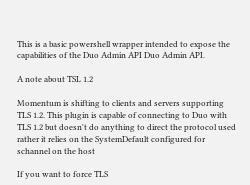This is a basic powershell wrapper intended to expose the capabilities of the Duo Admin API Duo Admin API.

A note about TSL 1.2

Momentum is shifting to clients and servers supporting TLS 1.2. This plugin is capable of connecting to Duo with TLS 1.2 but doesn't do anything to direct the protocol used rather it relies on the SystemDefault configured for schannel on the host

If you want to force TLS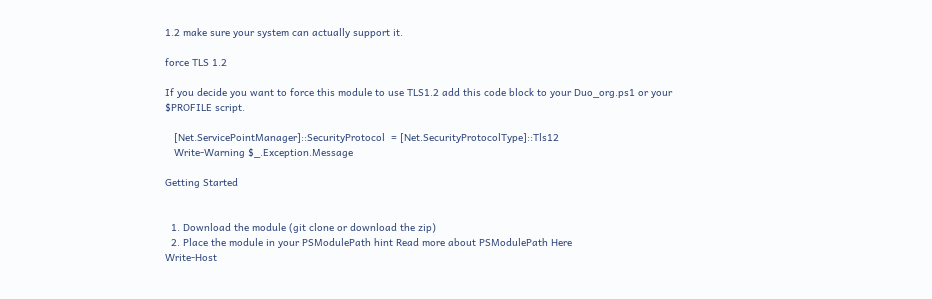1.2 make sure your system can actually support it.

force TLS 1.2

If you decide you want to force this module to use TLS1.2 add this code block to your Duo_org.ps1 or your $PROFILE script.

   [Net.ServicePointManager]::SecurityProtocol  = [Net.SecurityProtocolType]::Tls12
   Write-Warning $_.Exception.Message

Getting Started


  1. Download the module (git clone or download the zip)
  2. Place the module in your PSModulePath hint Read more about PSModulePath Here
Write-Host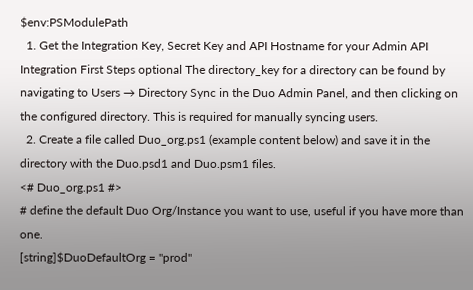$env:PSModulePath
  1. Get the Integration Key, Secret Key and API Hostname for your Admin API Integration First Steps optional The directory_key for a directory can be found by navigating to Users → Directory Sync in the Duo Admin Panel, and then clicking on the configured directory. This is required for manually syncing users.
  2. Create a file called Duo_org.ps1 (example content below) and save it in the directory with the Duo.psd1 and Duo.psm1 files.
<# Duo_org.ps1 #>
# define the default Duo Org/Instance you want to use, useful if you have more than one.
[string]$DuoDefaultOrg = "prod"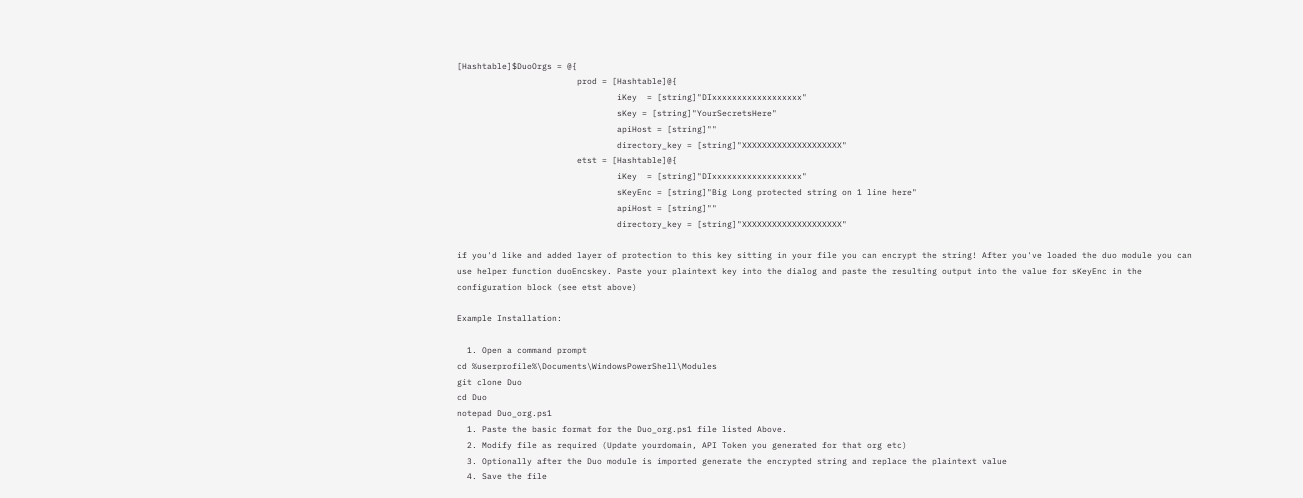[Hashtable]$DuoOrgs = @{
                        prod = [Hashtable]@{
                                iKey  = [string]"DIxxxxxxxxxxxxxxxxxx"
                                sKey = [string]"YourSecretsHere"
                                apiHost = [string]""
                                directory_key = [string]"XXXXXXXXXXXXXXXXXXXX"
                        etst = [Hashtable]@{
                                iKey  = [string]"DIxxxxxxxxxxxxxxxxxx"
                                sKeyEnc = [string]"Big Long protected string on 1 line here"
                                apiHost = [string]""
                                directory_key = [string]"XXXXXXXXXXXXXXXXXXXX"

if you'd like and added layer of protection to this key sitting in your file you can encrypt the string! After you've loaded the duo module you can use helper function duoEncskey. Paste your plaintext key into the dialog and paste the resulting output into the value for sKeyEnc in the configuration block (see etst above)

Example Installation:

  1. Open a command prompt
cd %userprofile%\Documents\WindowsPowerShell\Modules
git clone Duo
cd Duo
notepad Duo_org.ps1
  1. Paste the basic format for the Duo_org.ps1 file listed Above.
  2. Modify file as required (Update yourdomain, API Token you generated for that org etc)
  3. Optionally after the Duo module is imported generate the encrypted string and replace the plaintext value
  4. Save the file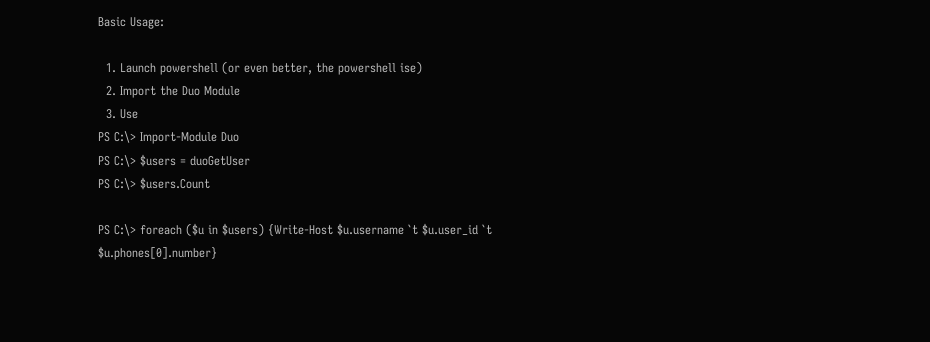Basic Usage:

  1. Launch powershell (or even better, the powershell ise)
  2. Import the Duo Module
  3. Use
PS C:\> Import-Module Duo
PS C:\> $users = duoGetUser
PS C:\> $users.Count

PS C:\> foreach ($u in $users) {Write-Host $u.username `t $u.user_id `t $u.phones[0].number}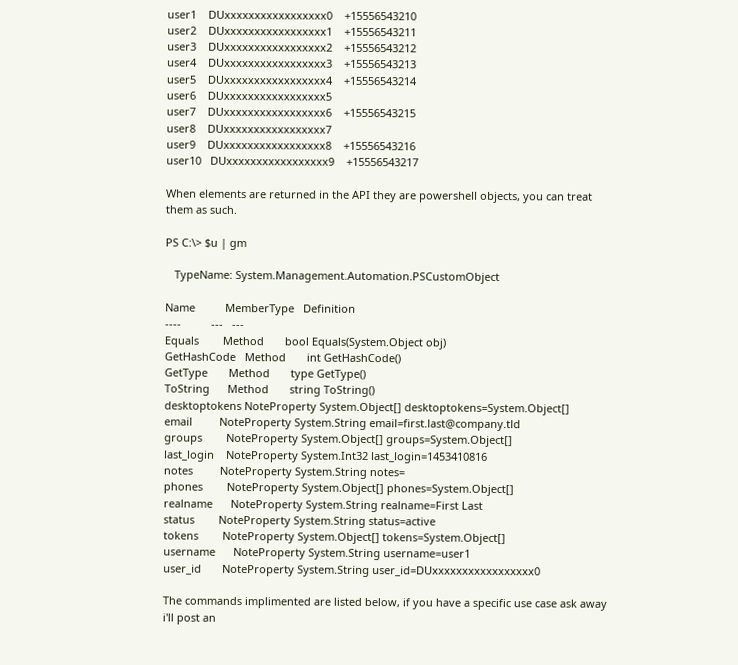user1    DUxxxxxxxxxxxxxxxxx0    +15556543210
user2    DUxxxxxxxxxxxxxxxxx1    +15556543211
user3    DUxxxxxxxxxxxxxxxxx2    +15556543212
user4    DUxxxxxxxxxxxxxxxxx3    +15556543213
user5    DUxxxxxxxxxxxxxxxxx4    +15556543214
user6    DUxxxxxxxxxxxxxxxxx5
user7    DUxxxxxxxxxxxxxxxxx6    +15556543215
user8    DUxxxxxxxxxxxxxxxxx7
user9    DUxxxxxxxxxxxxxxxxx8    +15556543216
user10   DUxxxxxxxxxxxxxxxxx9    +15556543217

When elements are returned in the API they are powershell objects, you can treat them as such.

PS C:\> $u | gm

   TypeName: System.Management.Automation.PSCustomObject

Name          MemberType   Definition
----          ---   ---
Equals        Method       bool Equals(System.Object obj)
GetHashCode   Method       int GetHashCode()
GetType       Method       type GetType()
ToString      Method       string ToString()
desktoptokens NoteProperty System.Object[] desktoptokens=System.Object[]
email         NoteProperty System.String email=first.last@company.tld
groups        NoteProperty System.Object[] groups=System.Object[]
last_login    NoteProperty System.Int32 last_login=1453410816
notes         NoteProperty System.String notes=
phones        NoteProperty System.Object[] phones=System.Object[]
realname      NoteProperty System.String realname=First Last
status        NoteProperty System.String status=active
tokens        NoteProperty System.Object[] tokens=System.Object[]
username      NoteProperty System.String username=user1
user_id       NoteProperty System.String user_id=DUxxxxxxxxxxxxxxxxx0

The commands implimented are listed below, if you have a specific use case ask away i'll post an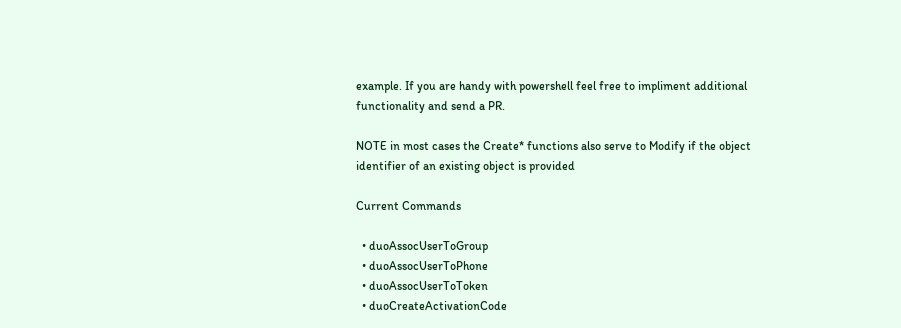example. If you are handy with powershell feel free to impliment additional functionality and send a PR.

NOTE in most cases the Create* functions also serve to Modify if the object identifier of an existing object is provided

Current Commands

  • duoAssocUserToGroup
  • duoAssocUserToPhone
  • duoAssocUserToToken
  • duoCreateActivationCode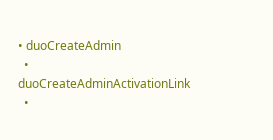• duoCreateAdmin
  • duoCreateAdminActivationLink
  •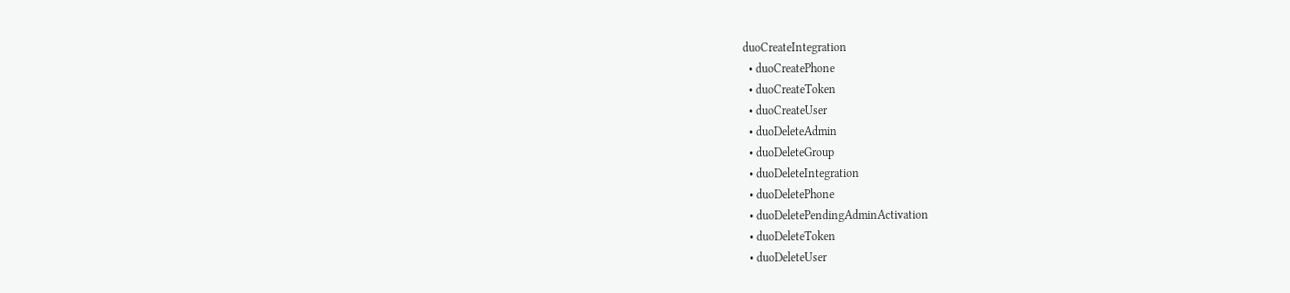duoCreateIntegration
  • duoCreatePhone
  • duoCreateToken
  • duoCreateUser
  • duoDeleteAdmin
  • duoDeleteGroup
  • duoDeleteIntegration
  • duoDeletePhone
  • duoDeletePendingAdminActivation
  • duoDeleteToken
  • duoDeleteUser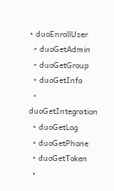• duoEnrollUser
  • duoGetAdmin
  • duoGetGroup
  • duoGetInfo
  • duoGetIntegration
  • duoGetLog
  • duoGetPhone
  • duoGetToken
  •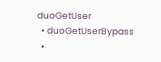duoGetUser
  • duoGetUserBypass
  •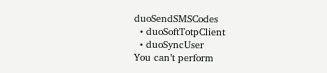duoSendSMSCodes
  • duoSoftTotpClient
  • duoSyncUser
You can’t perform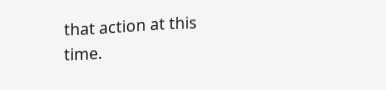that action at this time.